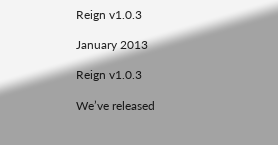Reign v1.0.3

January 2013

Reign v1.0.3

We’ve released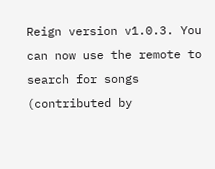Reign version v1.0.3. You can now use the remote to search for songs (contributed by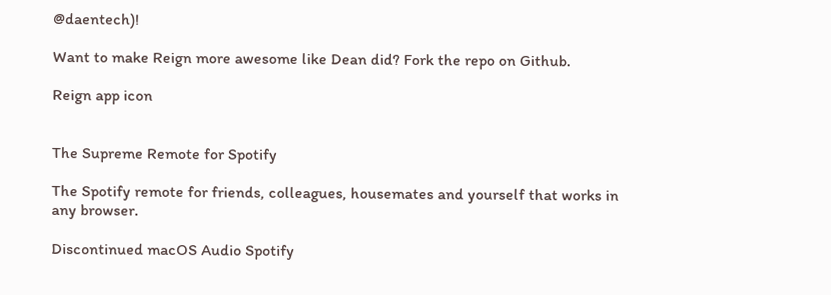@daentech)!

Want to make Reign more awesome like Dean did? Fork the repo on Github.

Reign app icon


The Supreme Remote for Spotify

The Spotify remote for friends, colleagues, housemates and yourself that works in any browser.

Discontinued macOS Audio Spotify